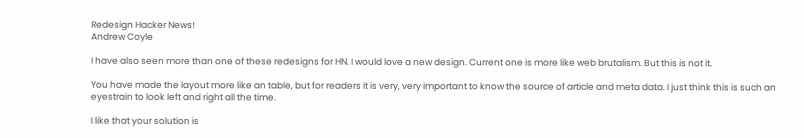Redesign Hacker News!
Andrew Coyle

I have also seen more than one of these redesigns for HN. I would love a new design. Current one is more like web brutalism. But this is not it.

You have made the layout more like an table, but for readers it is very, very important to know the source of article and meta data. I just think this is such an eyestrain to look left and right all the time.

I like that your solution is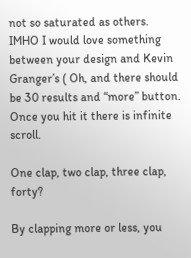not so saturated as others. IMHO I would love something between your design and Kevin Granger’s ( Oh, and there should be 30 results and “more” button. Once you hit it there is infinite scroll.

One clap, two clap, three clap, forty?

By clapping more or less, you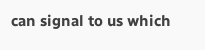can signal to us which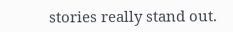stories really stand out.